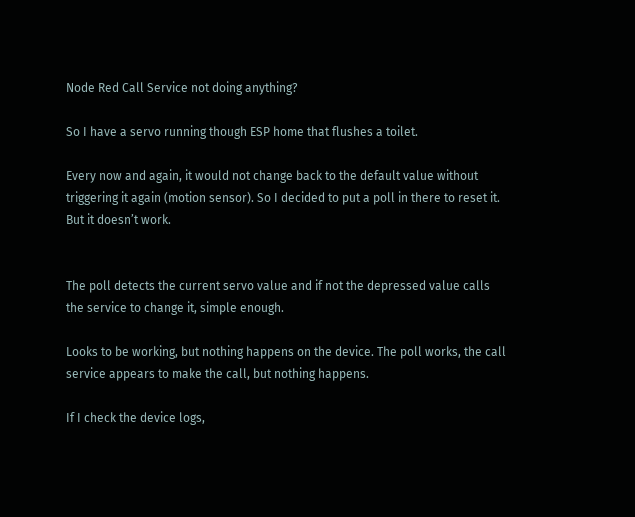Node Red Call Service not doing anything?

So I have a servo running though ESP home that flushes a toilet.

Every now and again, it would not change back to the default value without triggering it again (motion sensor). So I decided to put a poll in there to reset it. But it doesn’t work.


The poll detects the current servo value and if not the depressed value calls the service to change it, simple enough.

Looks to be working, but nothing happens on the device. The poll works, the call service appears to make the call, but nothing happens.

If I check the device logs,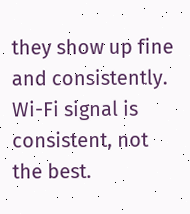they show up fine and consistently. Wi-Fi signal is consistent, not the best.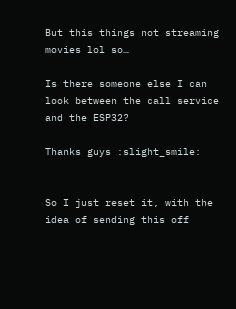But this things not streaming movies lol so…

Is there someone else I can look between the call service and the ESP32?

Thanks guys :slight_smile:


So I just reset it, with the idea of sending this off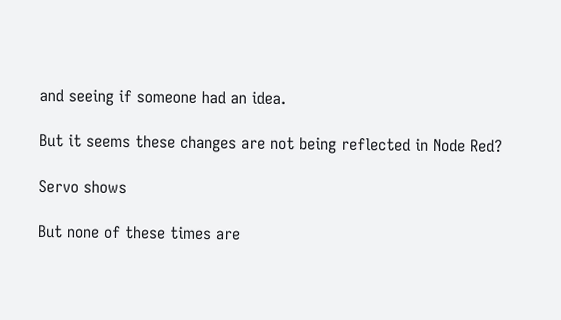and seeing if someone had an idea.

But it seems these changes are not being reflected in Node Red?

Servo shows

But none of these times are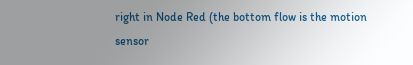right in Node Red (the bottom flow is the motion sensor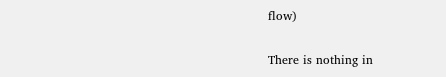flow)

There is nothing in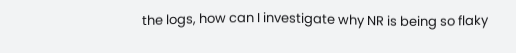the logs, how can I investigate why NR is being so flaky